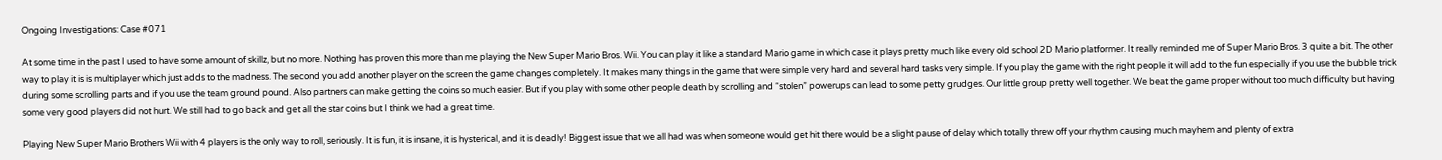Ongoing Investigations: Case #071

At some time in the past I used to have some amount of skillz, but no more. Nothing has proven this more than me playing the New Super Mario Bros. Wii. You can play it like a standard Mario game in which case it plays pretty much like every old school 2D Mario platformer. It really reminded me of Super Mario Bros. 3 quite a bit. The other way to play it is is multiplayer which just adds to the madness. The second you add another player on the screen the game changes completely. It makes many things in the game that were simple very hard and several hard tasks very simple. If you play the game with the right people it will add to the fun especially if you use the bubble trick during some scrolling parts and if you use the team ground pound. Also partners can make getting the coins so much easier. But if you play with some other people death by scrolling and “stolen” powerups can lead to some petty grudges. Our little group pretty well together. We beat the game proper without too much difficulty but having some very good players did not hurt. We still had to go back and get all the star coins but I think we had a great time.

Playing New Super Mario Brothers Wii with 4 players is the only way to roll, seriously. It is fun, it is insane, it is hysterical, and it is deadly! Biggest issue that we all had was when someone would get hit there would be a slight pause of delay which totally threw off your rhythm causing much mayhem and plenty of extra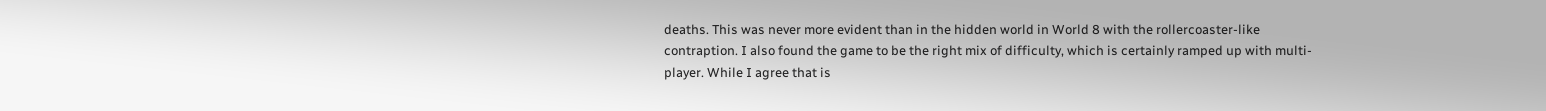deaths. This was never more evident than in the hidden world in World 8 with the rollercoaster-like contraption. I also found the game to be the right mix of difficulty, which is certainly ramped up with multi-player. While I agree that is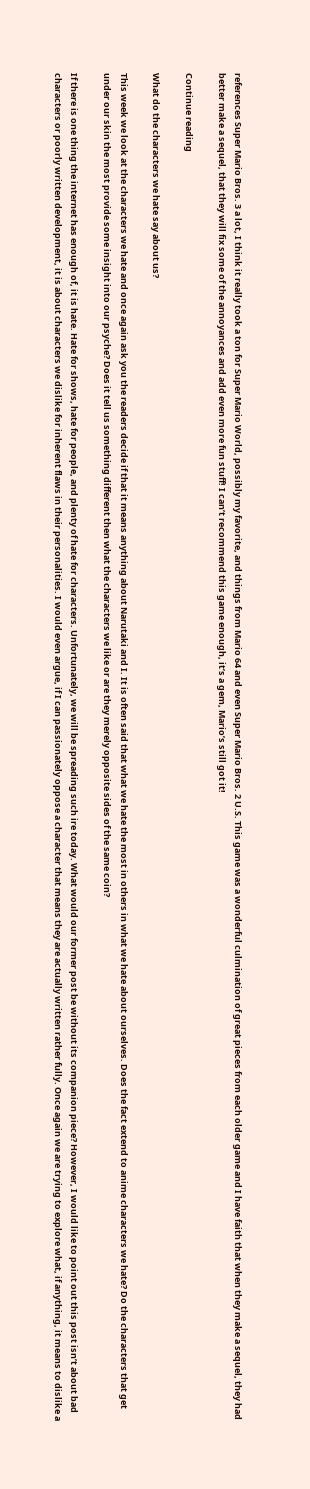references Super Mario Bros. 3 a lot, I think it really took a ton for Super Mario World, possibly my favorite, and things from Mario 64 and even Super Mario Bros. 2 U.S. This game was a wonderful culmination of great pieces from each older game and I have faith that when they make a sequel, they had better make a sequel, that they will fix some of the annoyances and add even more fun stuff! I can’t recommend this game enough, it’s a gem, Mario’s still got it!

Continue reading

What do the characters we hate say about us?

This week we look at the characters we hate and once again ask you the readers decide if that it means anything about Narutaki and I. It is often said that what we hate the most in others in what we hate about ourselves. Does the fact extend to anime characters we hate? Do the characters that get under our skin the most provide some insight into our psyche? Does it tell us something different then what the characters we like or are they merely opposite sides of the same coin?

If there is one thing the internet has enough of, it is hate. Hate for shows, hate for people, and plenty of hate for characters. Unfortunately, we will be spreading such ire today. What would our former post be without its companion piece? However, I would like to point out this post isn’t about bad characters or poorly written development, it is about characters we dislike for inherent flaws in their personalities. I would even argue, if I can passionately oppose a character that means they are actually written rather fully. Once again we are trying to explore what, if anything, it means to dislike a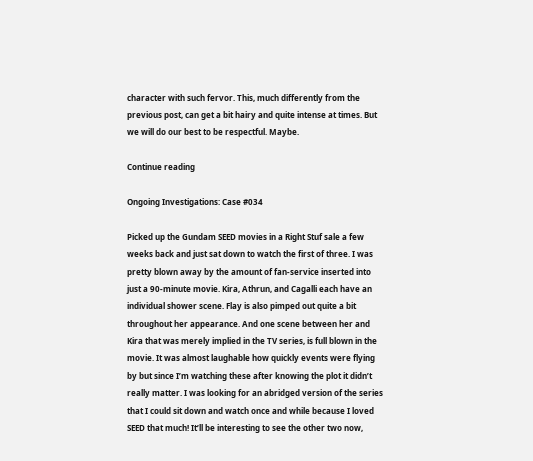character with such fervor. This, much differently from the previous post, can get a bit hairy and quite intense at times. But we will do our best to be respectful. Maybe.

Continue reading

Ongoing Investigations: Case #034

Picked up the Gundam SEED movies in a Right Stuf sale a few weeks back and just sat down to watch the first of three. I was pretty blown away by the amount of fan-service inserted into just a 90-minute movie. Kira, Athrun, and Cagalli each have an individual shower scene. Flay is also pimped out quite a bit throughout her appearance. And one scene between her and Kira that was merely implied in the TV series, is full blown in the movie. It was almost laughable how quickly events were flying by but since I’m watching these after knowing the plot it didn’t really matter. I was looking for an abridged version of the series that I could sit down and watch once and while because I loved SEED that much! It’ll be interesting to see the other two now,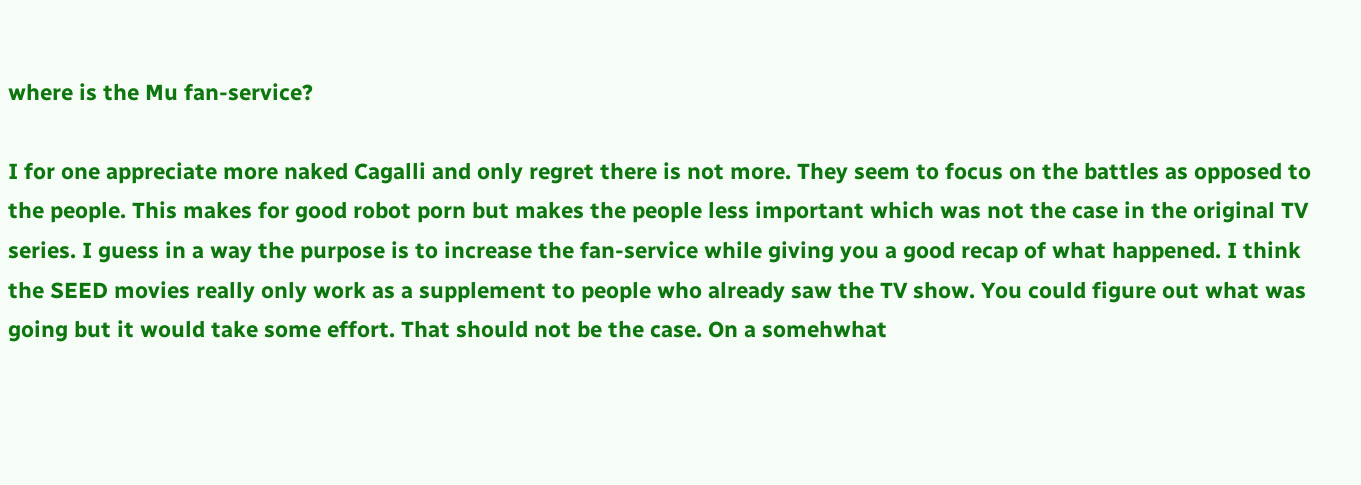where is the Mu fan-service?

I for one appreciate more naked Cagalli and only regret there is not more. They seem to focus on the battles as opposed to the people. This makes for good robot porn but makes the people less important which was not the case in the original TV series. I guess in a way the purpose is to increase the fan-service while giving you a good recap of what happened. I think the SEED movies really only work as a supplement to people who already saw the TV show. You could figure out what was going but it would take some effort. That should not be the case. On a somehwhat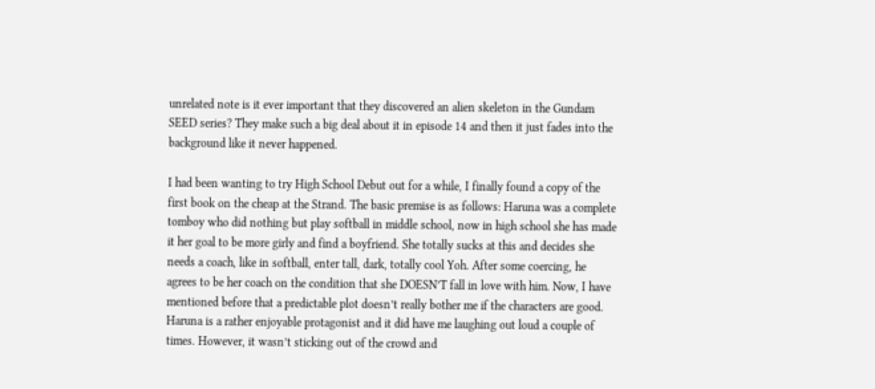unrelated note is it ever important that they discovered an alien skeleton in the Gundam SEED series? They make such a big deal about it in episode 14 and then it just fades into the background like it never happened.

I had been wanting to try High School Debut out for a while, I finally found a copy of the first book on the cheap at the Strand. The basic premise is as follows: Haruna was a complete tomboy who did nothing but play softball in middle school, now in high school she has made it her goal to be more girly and find a boyfriend. She totally sucks at this and decides she needs a coach, like in softball, enter tall, dark, totally cool Yoh. After some coercing, he agrees to be her coach on the condition that she DOESN’T fall in love with him. Now, I have mentioned before that a predictable plot doesn’t really bother me if the characters are good. Haruna is a rather enjoyable protagonist and it did have me laughing out loud a couple of times. However, it wasn’t sticking out of the crowd and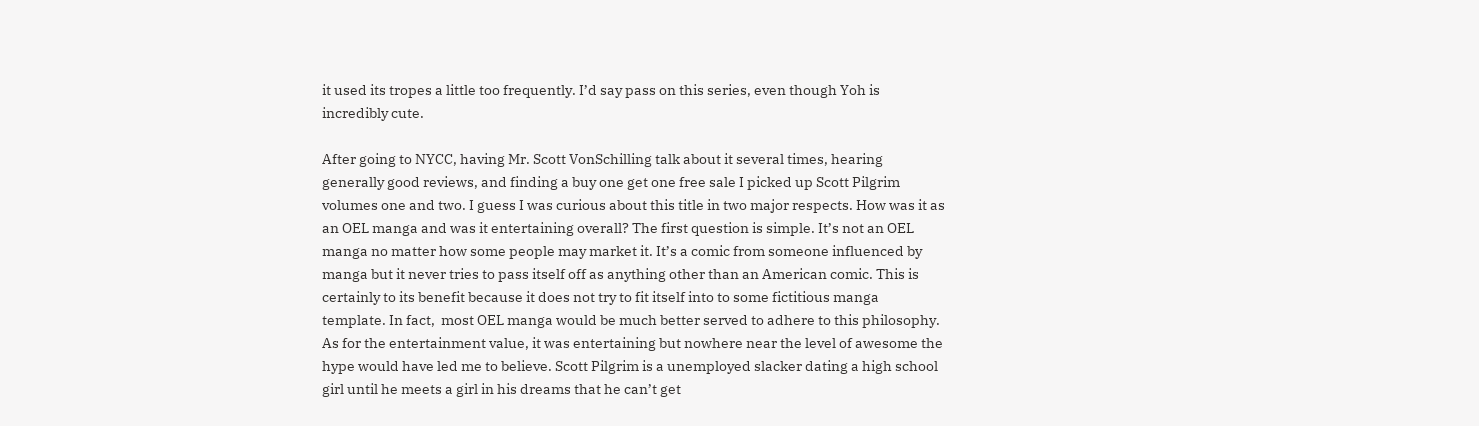it used its tropes a little too frequently. I’d say pass on this series, even though Yoh is incredibly cute.

After going to NYCC, having Mr. Scott VonSchilling talk about it several times, hearing generally good reviews, and finding a buy one get one free sale I picked up Scott Pilgrim volumes one and two. I guess I was curious about this title in two major respects. How was it as an OEL manga and was it entertaining overall? The first question is simple. It’s not an OEL manga no matter how some people may market it. It’s a comic from someone influenced by manga but it never tries to pass itself off as anything other than an American comic. This is certainly to its benefit because it does not try to fit itself into to some fictitious manga template. In fact,  most OEL manga would be much better served to adhere to this philosophy. As for the entertainment value, it was entertaining but nowhere near the level of awesome the hype would have led me to believe. Scott Pilgrim is a unemployed slacker dating a high school girl until he meets a girl in his dreams that he can’t get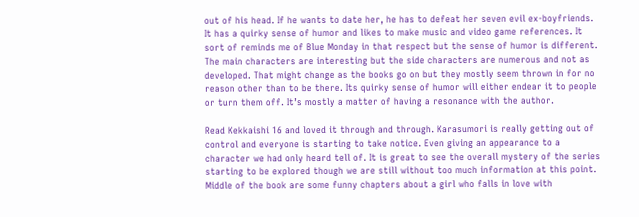out of his head. If he wants to date her, he has to defeat her seven evil ex-boyfriends. It has a quirky sense of humor and likes to make music and video game references. It sort of reminds me of Blue Monday in that respect but the sense of humor is different. The main characters are interesting but the side characters are numerous and not as developed. That might change as the books go on but they mostly seem thrown in for no reason other than to be there. Its quirky sense of humor will either endear it to people or turn them off. It’s mostly a matter of having a resonance with the author.

Read Kekkaishi 16 and loved it through and through. Karasumori is really getting out of control and everyone is starting to take notice. Even giving an appearance to a character we had only heard tell of. It is great to see the overall mystery of the series starting to be explored though we are still without too much information at this point. Middle of the book are some funny chapters about a girl who falls in love with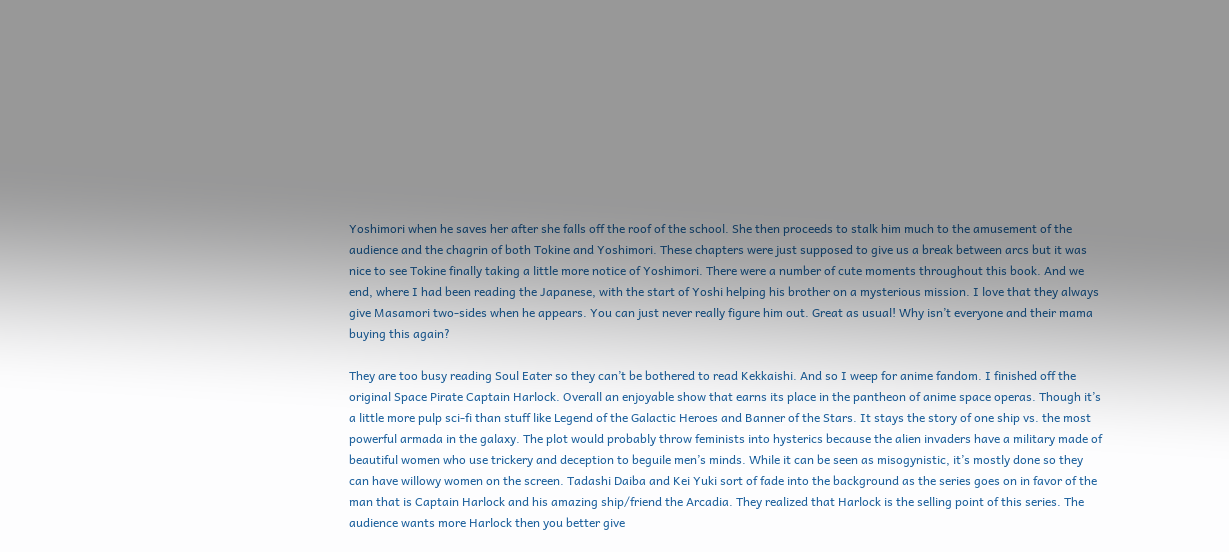Yoshimori when he saves her after she falls off the roof of the school. She then proceeds to stalk him much to the amusement of the audience and the chagrin of both Tokine and Yoshimori. These chapters were just supposed to give us a break between arcs but it was nice to see Tokine finally taking a little more notice of Yoshimori. There were a number of cute moments throughout this book. And we end, where I had been reading the Japanese, with the start of Yoshi helping his brother on a mysterious mission. I love that they always give Masamori two-sides when he appears. You can just never really figure him out. Great as usual! Why isn’t everyone and their mama buying this again?

They are too busy reading Soul Eater so they can’t be bothered to read Kekkaishi. And so I weep for anime fandom. I finished off the original Space Pirate Captain Harlock. Overall an enjoyable show that earns its place in the pantheon of anime space operas. Though it’s a little more pulp sci-fi than stuff like Legend of the Galactic Heroes and Banner of the Stars. It stays the story of one ship vs. the most powerful armada in the galaxy. The plot would probably throw feminists into hysterics because the alien invaders have a military made of beautiful women who use trickery and deception to beguile men’s minds. While it can be seen as misogynistic, it’s mostly done so they can have willowy women on the screen. Tadashi Daiba and Kei Yuki sort of fade into the background as the series goes on in favor of the man that is Captain Harlock and his amazing ship/friend the Arcadia. They realized that Harlock is the selling point of this series. The audience wants more Harlock then you better give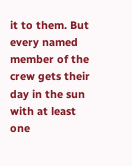it to them. But every named member of the crew gets their day in the sun with at least one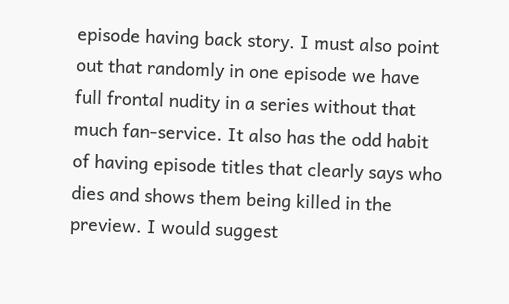episode having back story. I must also point out that randomly in one episode we have full frontal nudity in a series without that much fan-service. It also has the odd habit of having episode titles that clearly says who dies and shows them being killed in the preview. I would suggest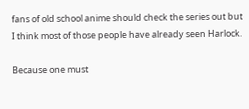fans of old school anime should check the series out but I think most of those people have already seen Harlock.

Because one must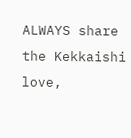ALWAYS share the Kekkaishi love,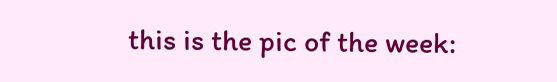this is the pic of the week: